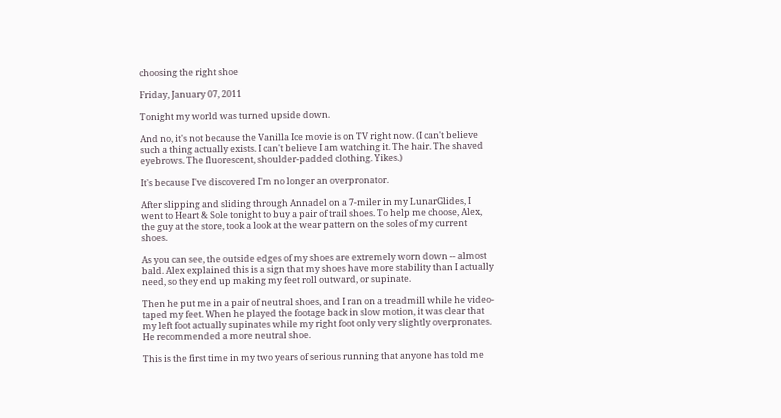choosing the right shoe

Friday, January 07, 2011

Tonight my world was turned upside down.

And no, it's not because the Vanilla Ice movie is on TV right now. (I can't believe such a thing actually exists. I can't believe I am watching it. The hair. The shaved eyebrows. The fluorescent, shoulder-padded clothing. Yikes.)

It's because I've discovered I'm no longer an overpronator.

After slipping and sliding through Annadel on a 7-miler in my LunarGlides, I went to Heart & Sole tonight to buy a pair of trail shoes. To help me choose, Alex, the guy at the store, took a look at the wear pattern on the soles of my current shoes.

As you can see, the outside edges of my shoes are extremely worn down -- almost bald. Alex explained this is a sign that my shoes have more stability than I actually need, so they end up making my feet roll outward, or supinate.

Then he put me in a pair of neutral shoes, and I ran on a treadmill while he video-taped my feet. When he played the footage back in slow motion, it was clear that my left foot actually supinates while my right foot only very slightly overpronates. He recommended a more neutral shoe.

This is the first time in my two years of serious running that anyone has told me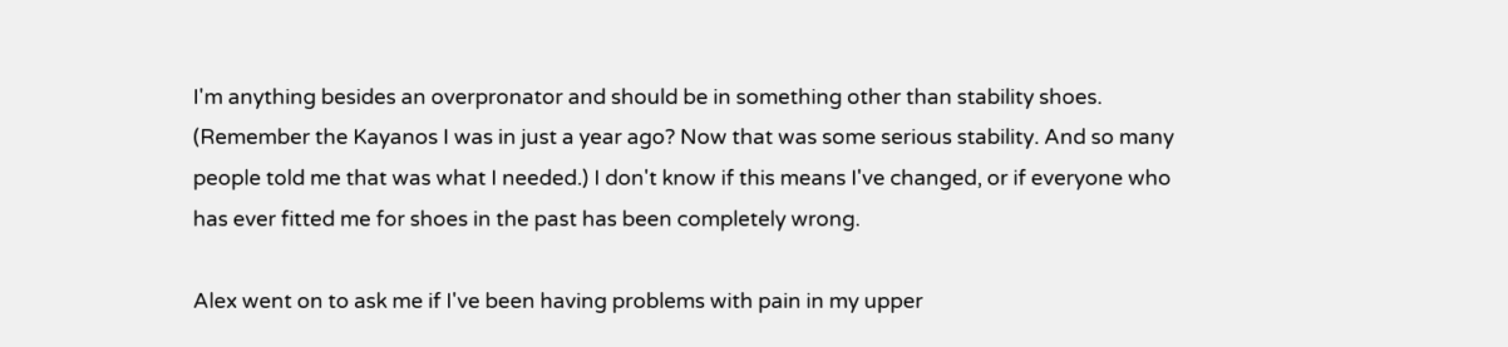I'm anything besides an overpronator and should be in something other than stability shoes. (Remember the Kayanos I was in just a year ago? Now that was some serious stability. And so many people told me that was what I needed.) I don't know if this means I've changed, or if everyone who has ever fitted me for shoes in the past has been completely wrong.

Alex went on to ask me if I've been having problems with pain in my upper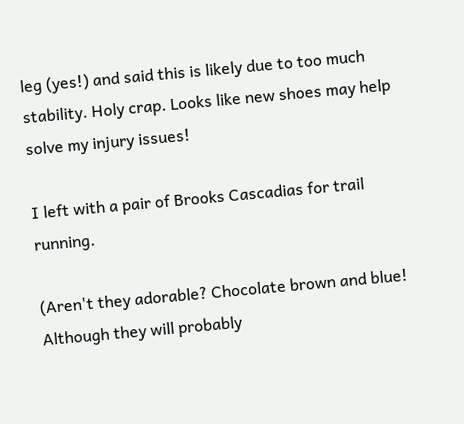leg (yes!) and said this is likely due to too much stability. Holy crap. Looks like new shoes may help solve my injury issues!

I left with a pair of Brooks Cascadias for trail running.

(Aren't they adorable? Chocolate brown and blue! Although they will probably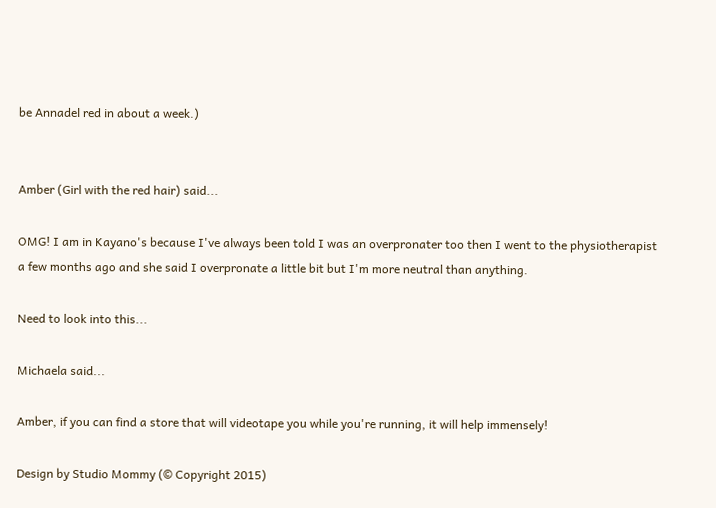be Annadel red in about a week.)


Amber (Girl with the red hair) said...

OMG! I am in Kayano's because I've always been told I was an overpronater too then I went to the physiotherapist a few months ago and she said I overpronate a little bit but I'm more neutral than anything.

Need to look into this...

Michaela said...

Amber, if you can find a store that will videotape you while you're running, it will help immensely!

Design by Studio Mommy (© Copyright 2015)